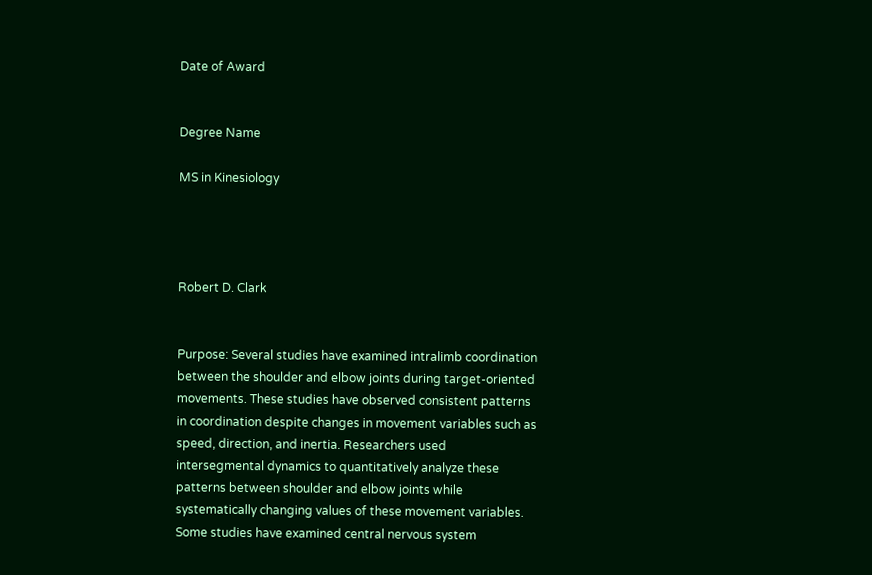Date of Award


Degree Name

MS in Kinesiology




Robert D. Clark


Purpose: Several studies have examined intralimb coordination between the shoulder and elbow joints during target-oriented movements. These studies have observed consistent patterns in coordination despite changes in movement variables such as speed, direction, and inertia. Researchers used intersegmental dynamics to quantitatively analyze these patterns between shoulder and elbow joints while systematically changing values of these movement variables. Some studies have examined central nervous system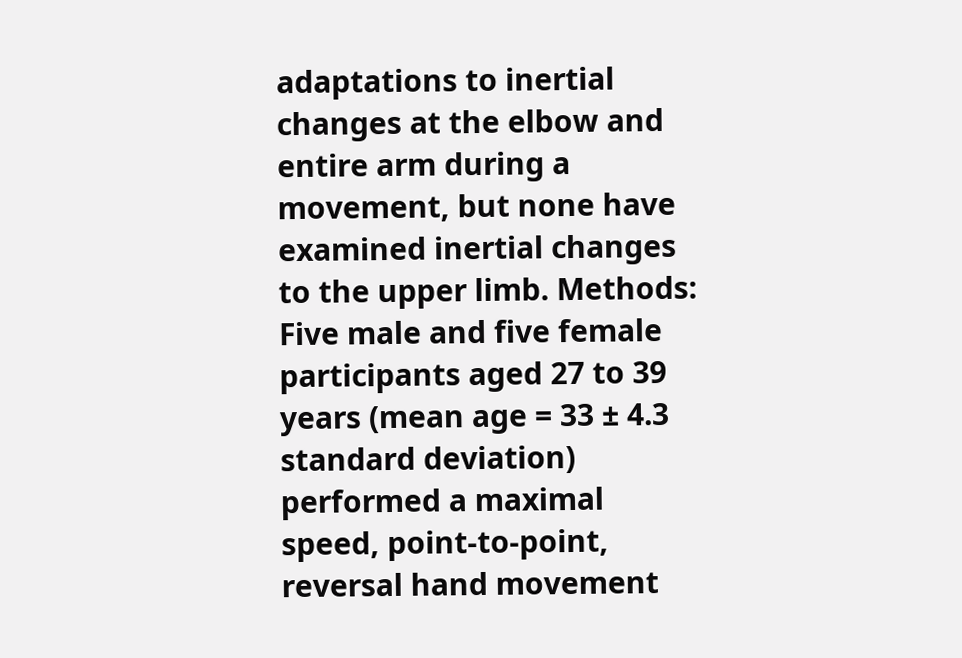adaptations to inertial changes at the elbow and entire arm during a movement, but none have examined inertial changes to the upper limb. Methods: Five male and five female participants aged 27 to 39 years (mean age = 33 ± 4.3 standard deviation) performed a maximal speed, point-to-point, reversal hand movement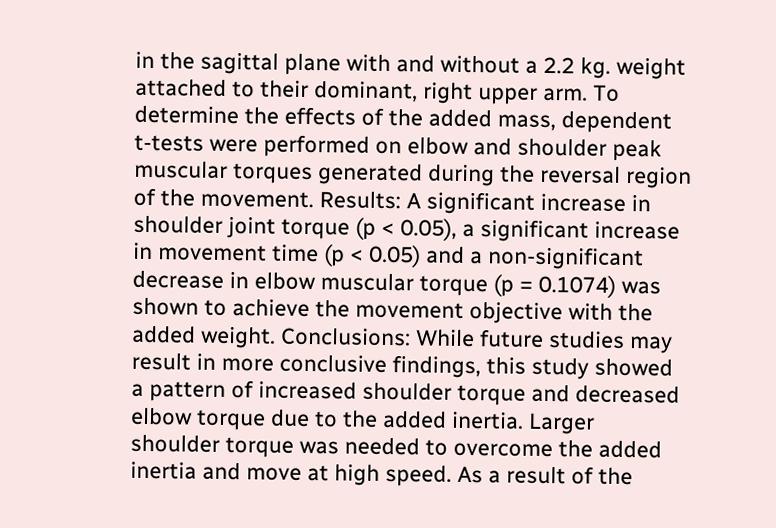in the sagittal plane with and without a 2.2 kg. weight attached to their dominant, right upper arm. To determine the effects of the added mass, dependent t-tests were performed on elbow and shoulder peak muscular torques generated during the reversal region of the movement. Results: A significant increase in shoulder joint torque (p < 0.05), a significant increase in movement time (p < 0.05) and a non-significant decrease in elbow muscular torque (p = 0.1074) was shown to achieve the movement objective with the added weight. Conclusions: While future studies may result in more conclusive findings, this study showed a pattern of increased shoulder torque and decreased elbow torque due to the added inertia. Larger shoulder torque was needed to overcome the added inertia and move at high speed. As a result of the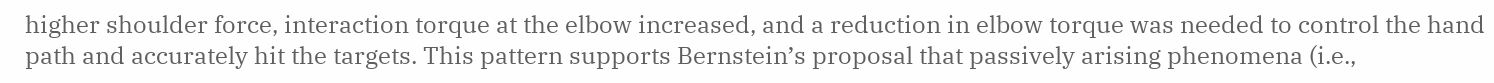higher shoulder force, interaction torque at the elbow increased, and a reduction in elbow torque was needed to control the hand path and accurately hit the targets. This pattern supports Bernstein’s proposal that passively arising phenomena (i.e.,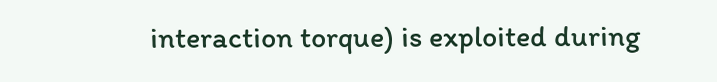interaction torque) is exploited during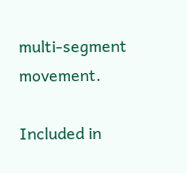multi-segment movement.

Included in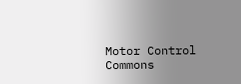Motor Control Commons